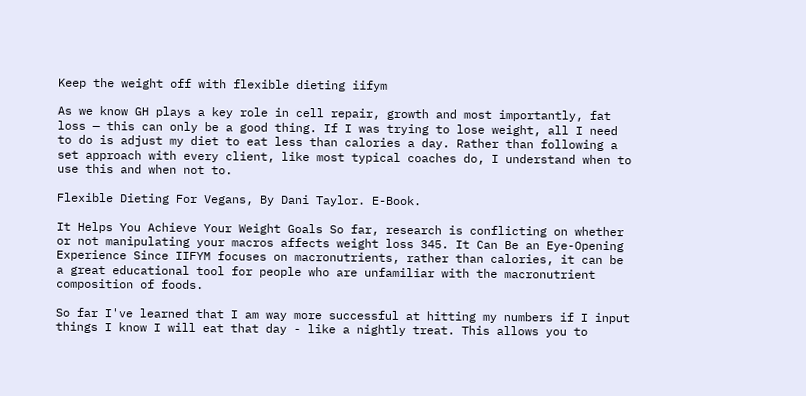Keep the weight off with flexible dieting iifym

As we know GH plays a key role in cell repair, growth and most importantly, fat loss — this can only be a good thing. If I was trying to lose weight, all I need to do is adjust my diet to eat less than calories a day. Rather than following a set approach with every client, like most typical coaches do, I understand when to use this and when not to.

Flexible Dieting For Vegans, By Dani Taylor. E-Book.

It Helps You Achieve Your Weight Goals So far, research is conflicting on whether or not manipulating your macros affects weight loss 345. It Can Be an Eye-Opening Experience Since IIFYM focuses on macronutrients, rather than calories, it can be a great educational tool for people who are unfamiliar with the macronutrient composition of foods.

So far I've learned that I am way more successful at hitting my numbers if I input things I know I will eat that day - like a nightly treat. This allows you to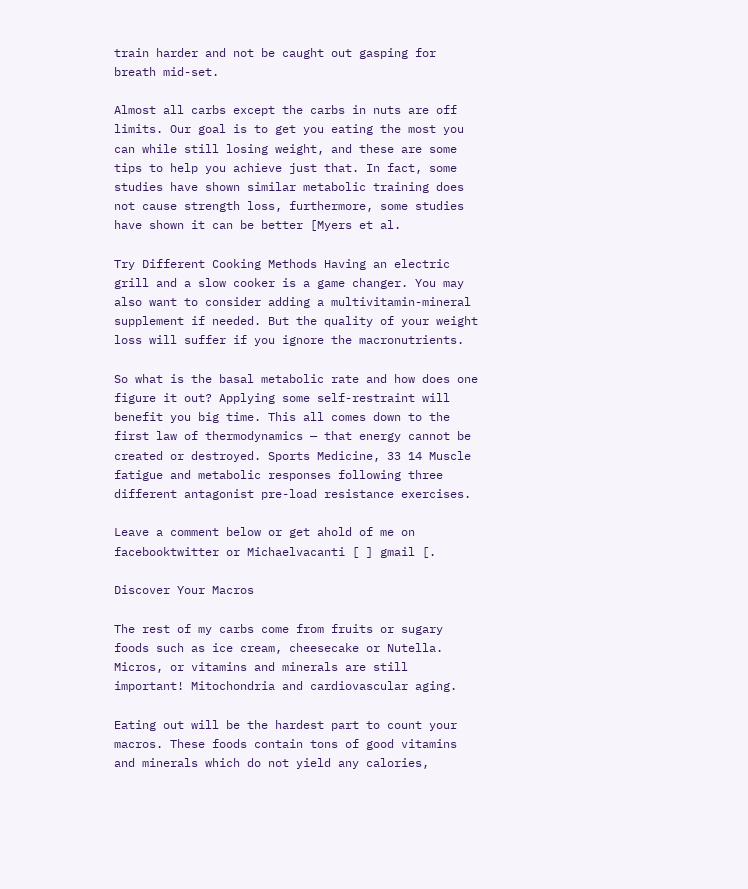train harder and not be caught out gasping for breath mid-set.

Almost all carbs except the carbs in nuts are off limits. Our goal is to get you eating the most you can while still losing weight, and these are some tips to help you achieve just that. In fact, some studies have shown similar metabolic training does not cause strength loss, furthermore, some studies have shown it can be better [Myers et al.

Try Different Cooking Methods Having an electric grill and a slow cooker is a game changer. You may also want to consider adding a multivitamin-mineral supplement if needed. But the quality of your weight loss will suffer if you ignore the macronutrients.

So what is the basal metabolic rate and how does one figure it out? Applying some self-restraint will benefit you big time. This all comes down to the first law of thermodynamics — that energy cannot be created or destroyed. Sports Medicine, 33 14 Muscle fatigue and metabolic responses following three different antagonist pre-load resistance exercises.

Leave a comment below or get ahold of me on facebooktwitter or Michaelvacanti [ ] gmail [.

Discover Your Macros

The rest of my carbs come from fruits or sugary foods such as ice cream, cheesecake or Nutella. Micros, or vitamins and minerals are still important! Mitochondria and cardiovascular aging.

Eating out will be the hardest part to count your macros. These foods contain tons of good vitamins and minerals which do not yield any calories,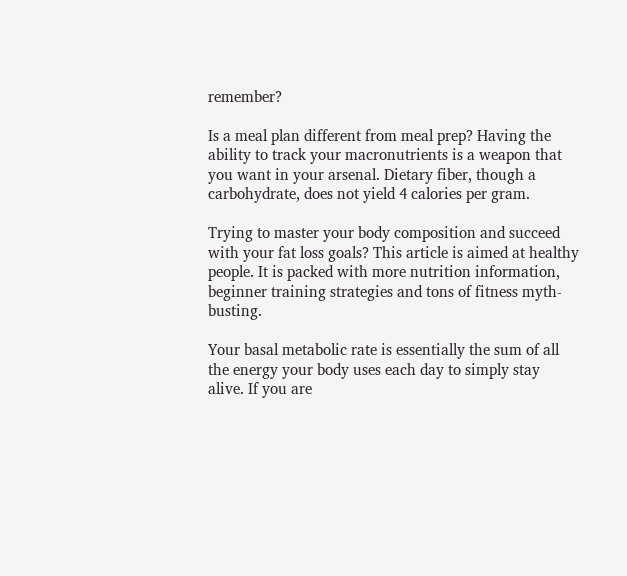remember?

Is a meal plan different from meal prep? Having the ability to track your macronutrients is a weapon that you want in your arsenal. Dietary fiber, though a carbohydrate, does not yield 4 calories per gram.

Trying to master your body composition and succeed with your fat loss goals? This article is aimed at healthy people. It is packed with more nutrition information, beginner training strategies and tons of fitness myth-busting.

Your basal metabolic rate is essentially the sum of all the energy your body uses each day to simply stay alive. If you are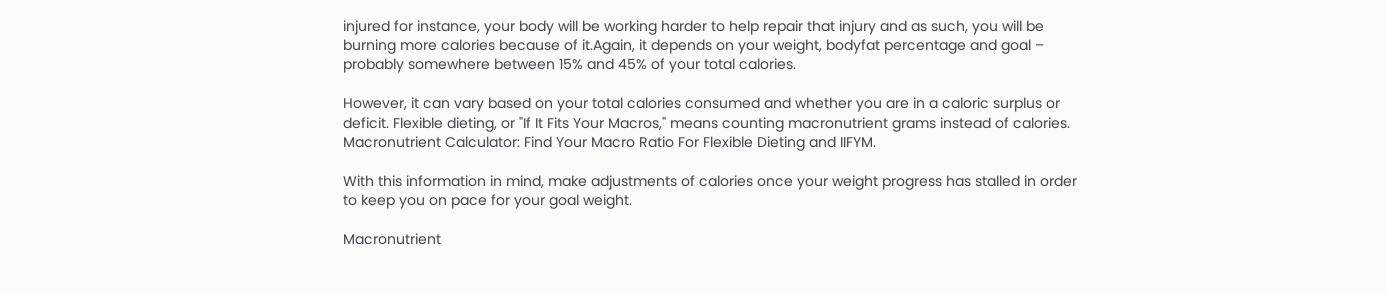injured for instance, your body will be working harder to help repair that injury and as such, you will be burning more calories because of it.Again, it depends on your weight, bodyfat percentage and goal – probably somewhere between 15% and 45% of your total calories.

However, it can vary based on your total calories consumed and whether you are in a caloric surplus or deficit. Flexible dieting, or "If It Fits Your Macros," means counting macronutrient grams instead of calories. Macronutrient Calculator: Find Your Macro Ratio For Flexible Dieting and IIFYM.

With this information in mind, make adjustments of calories once your weight progress has stalled in order to keep you on pace for your goal weight.

Macronutrient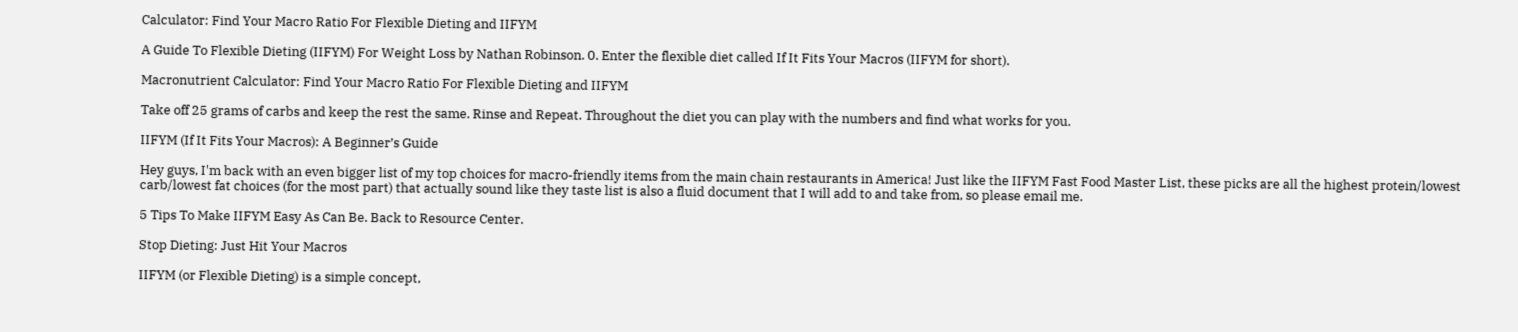Calculator: Find Your Macro Ratio For Flexible Dieting and IIFYM

A Guide To Flexible Dieting (IIFYM) For Weight Loss by Nathan Robinson. 0. Enter the flexible diet called If It Fits Your Macros (IIFYM for short).

Macronutrient Calculator: Find Your Macro Ratio For Flexible Dieting and IIFYM

Take off 25 grams of carbs and keep the rest the same. Rinse and Repeat. Throughout the diet you can play with the numbers and find what works for you.

IIFYM (If It Fits Your Macros): A Beginner’s Guide

Hey guys, I'm back with an even bigger list of my top choices for macro-friendly items from the main chain restaurants in America! Just like the IIFYM Fast Food Master List, these picks are all the highest protein/lowest carb/lowest fat choices (for the most part) that actually sound like they taste list is also a fluid document that I will add to and take from, so please email me.

5 Tips To Make IIFYM Easy As Can Be. Back to Resource Center.

Stop Dieting: Just Hit Your Macros

IIFYM (or Flexible Dieting) is a simple concept,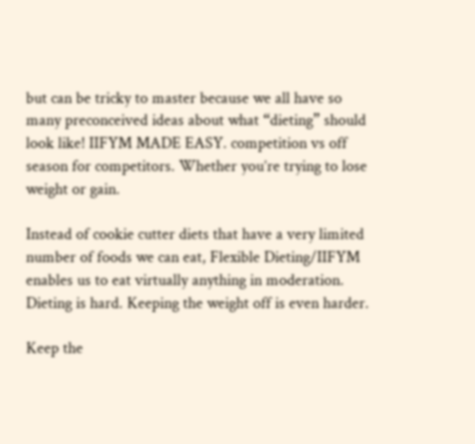but can be tricky to master because we all have so many preconceived ideas about what “dieting” should look like! IIFYM MADE EASY. competition vs off season for competitors. Whether you’re trying to lose weight or gain.

Instead of cookie cutter diets that have a very limited number of foods we can eat, Flexible Dieting/IIFYM enables us to eat virtually anything in moderation. Dieting is hard. Keeping the weight off is even harder.

Keep the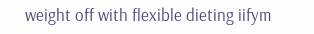weight off with flexible dieting iifym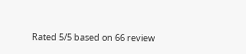Rated 5/5 based on 66 review